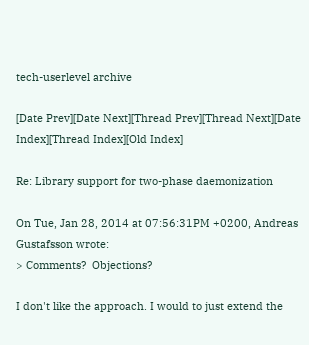tech-userlevel archive

[Date Prev][Date Next][Thread Prev][Thread Next][Date Index][Thread Index][Old Index]

Re: Library support for two-phase daemonization

On Tue, Jan 28, 2014 at 07:56:31PM +0200, Andreas Gustafsson wrote:
> Comments?  Objections?

I don't like the approach. I would to just extend the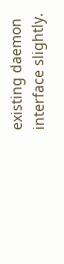existing daemon
interface slightly.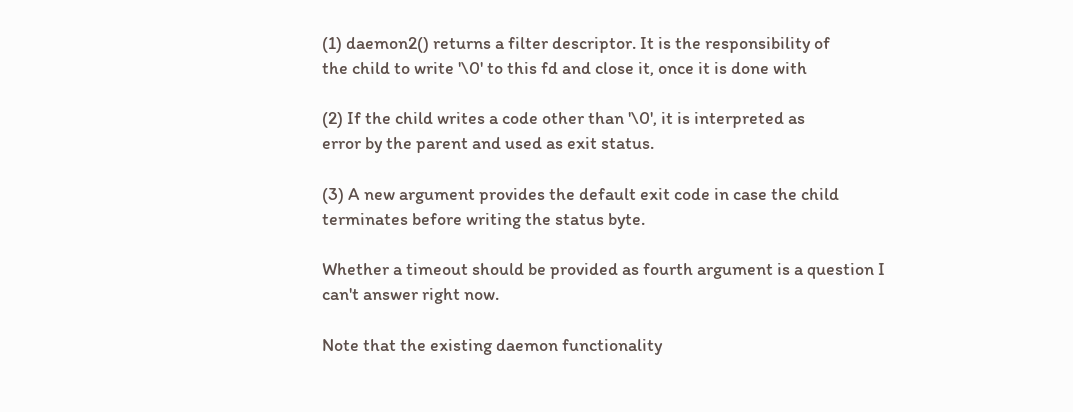(1) daemon2() returns a filter descriptor. It is the responsibility of
the child to write '\0' to this fd and close it, once it is done with

(2) If the child writes a code other than '\0', it is interpreted as
error by the parent and used as exit status.

(3) A new argument provides the default exit code in case the child
terminates before writing the status byte.

Whether a timeout should be provided as fourth argument is a question I
can't answer right now.

Note that the existing daemon functionality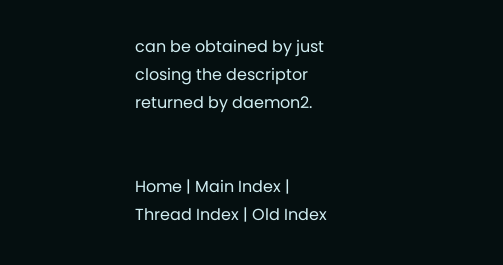can be obtained by just
closing the descriptor returned by daemon2.


Home | Main Index | Thread Index | Old Index